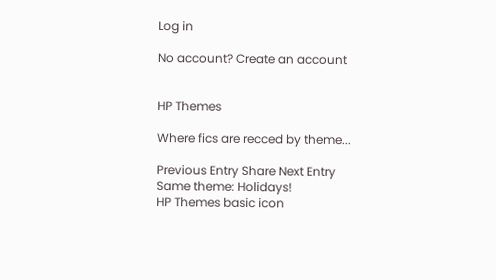Log in

No account? Create an account


HP Themes

Where fics are recced by theme...

Previous Entry Share Next Entry
Same theme: Holidays!
HP Themes basic icon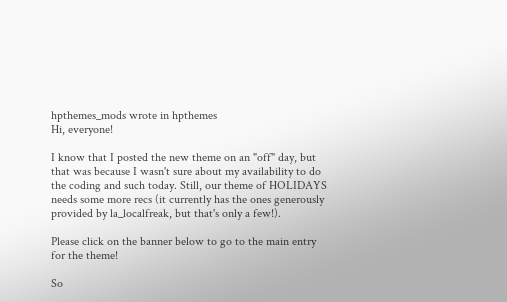hpthemes_mods wrote in hpthemes
Hi, everyone!

I know that I posted the new theme on an "off" day, but that was because I wasn't sure about my availability to do the coding and such today. Still, our theme of HOLIDAYS needs some more recs (it currently has the ones generously provided by la_localfreak, but that's only a few!).

Please click on the banner below to go to the main entry for the theme!

So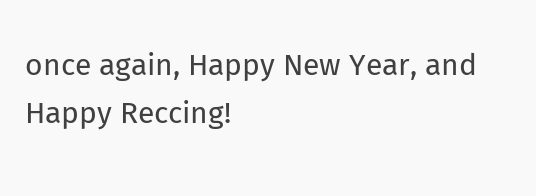once again, Happy New Year, and Happy Reccing!